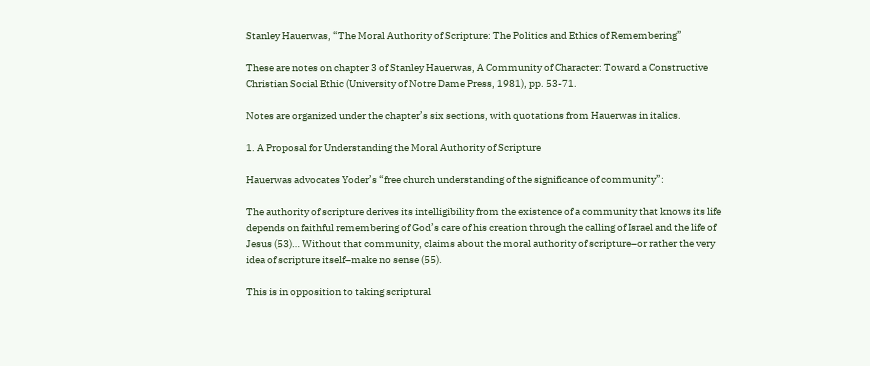Stanley Hauerwas, “The Moral Authority of Scripture: The Politics and Ethics of Remembering”

These are notes on chapter 3 of Stanley Hauerwas, A Community of Character: Toward a Constructive Christian Social Ethic (University of Notre Dame Press, 1981), pp. 53-71.

Notes are organized under the chapter’s six sections, with quotations from Hauerwas in italics.

1. A Proposal for Understanding the Moral Authority of Scripture

Hauerwas advocates Yoder’s “free church understanding of the significance of community”:

The authority of scripture derives its intelligibility from the existence of a community that knows its life depends on faithful remembering of God’s care of his creation through the calling of Israel and the life of Jesus (53)… Without that community, claims about the moral authority of scripture–or rather the very idea of scripture itself–make no sense (55).

This is in opposition to taking scriptural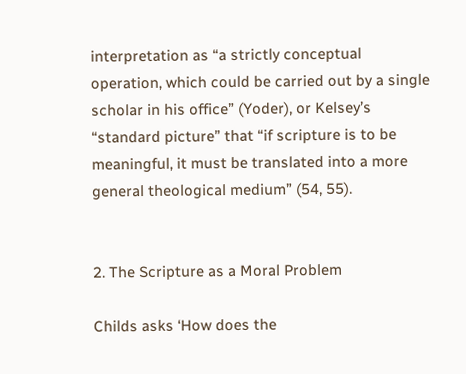interpretation as “a strictly conceptual operation, which could be carried out by a single scholar in his office” (Yoder), or Kelsey’s “standard picture” that “if scripture is to be meaningful, it must be translated into a more general theological medium” (54, 55).


2. The Scripture as a Moral Problem

Childs asks ‘How does the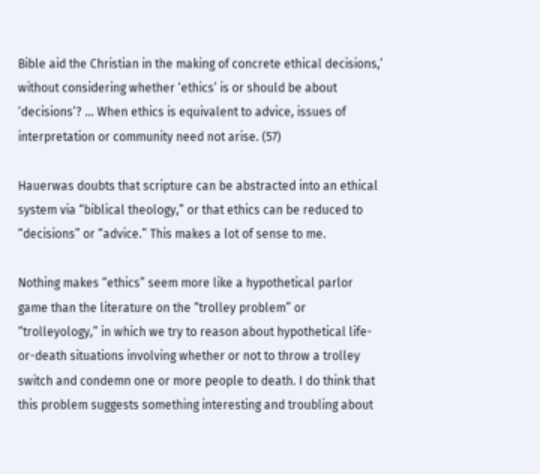Bible aid the Christian in the making of concrete ethical decisions,’ without considering whether ‘ethics’ is or should be about ‘decisions’? … When ethics is equivalent to advice, issues of interpretation or community need not arise. (57)

Hauerwas doubts that scripture can be abstracted into an ethical system via “biblical theology,” or that ethics can be reduced to “decisions” or “advice.” This makes a lot of sense to me.

Nothing makes “ethics” seem more like a hypothetical parlor game than the literature on the “trolley problem” or “trolleyology,” in which we try to reason about hypothetical life-or-death situations involving whether or not to throw a trolley switch and condemn one or more people to death. I do think that this problem suggests something interesting and troubling about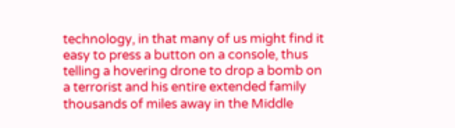technology, in that many of us might find it easy to press a button on a console, thus telling a hovering drone to drop a bomb on a terrorist and his entire extended family thousands of miles away in the Middle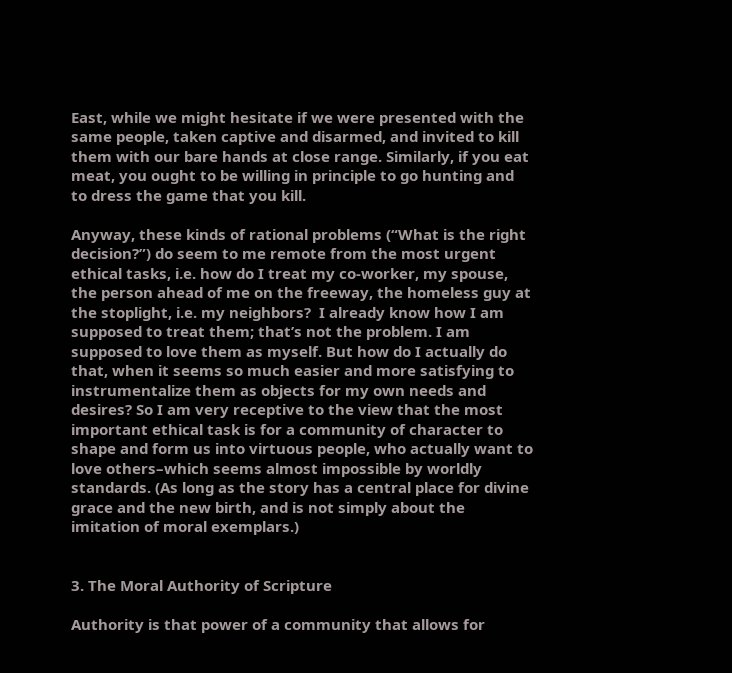East, while we might hesitate if we were presented with the same people, taken captive and disarmed, and invited to kill them with our bare hands at close range. Similarly, if you eat meat, you ought to be willing in principle to go hunting and to dress the game that you kill.

Anyway, these kinds of rational problems (“What is the right decision?”) do seem to me remote from the most urgent ethical tasks, i.e. how do I treat my co-worker, my spouse, the person ahead of me on the freeway, the homeless guy at the stoplight, i.e. my neighbors?  I already know how I am supposed to treat them; that’s not the problem. I am supposed to love them as myself. But how do I actually do that, when it seems so much easier and more satisfying to instrumentalize them as objects for my own needs and desires? So I am very receptive to the view that the most important ethical task is for a community of character to shape and form us into virtuous people, who actually want to love others–which seems almost impossible by worldly standards. (As long as the story has a central place for divine grace and the new birth, and is not simply about the imitation of moral exemplars.)


3. The Moral Authority of Scripture

Authority is that power of a community that allows for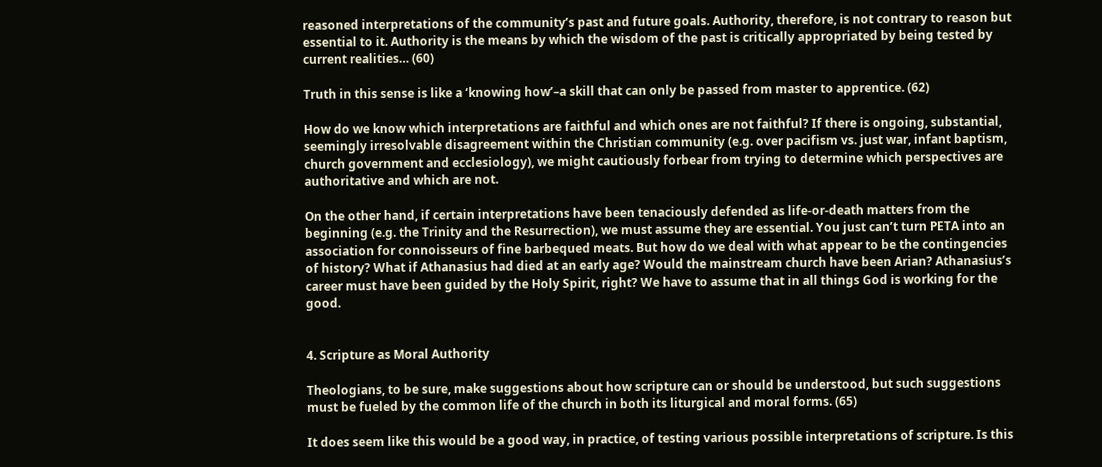reasoned interpretations of the community’s past and future goals. Authority, therefore, is not contrary to reason but essential to it. Authority is the means by which the wisdom of the past is critically appropriated by being tested by current realities… (60)

Truth in this sense is like a ‘knowing how’–a skill that can only be passed from master to apprentice. (62)

How do we know which interpretations are faithful and which ones are not faithful? If there is ongoing, substantial, seemingly irresolvable disagreement within the Christian community (e.g. over pacifism vs. just war, infant baptism, church government and ecclesiology), we might cautiously forbear from trying to determine which perspectives are authoritative and which are not.

On the other hand, if certain interpretations have been tenaciously defended as life-or-death matters from the beginning (e.g. the Trinity and the Resurrection), we must assume they are essential. You just can’t turn PETA into an association for connoisseurs of fine barbequed meats. But how do we deal with what appear to be the contingencies of history? What if Athanasius had died at an early age? Would the mainstream church have been Arian? Athanasius’s career must have been guided by the Holy Spirit, right? We have to assume that in all things God is working for the good.


4. Scripture as Moral Authority

Theologians, to be sure, make suggestions about how scripture can or should be understood, but such suggestions must be fueled by the common life of the church in both its liturgical and moral forms. (65)

It does seem like this would be a good way, in practice, of testing various possible interpretations of scripture. Is this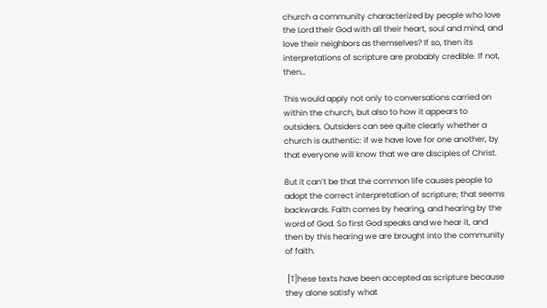church a community characterized by people who love the Lord their God with all their heart, soul and mind, and love their neighbors as themselves? If so, then its interpretations of scripture are probably credible. If not, then…

This would apply not only to conversations carried on within the church, but also to how it appears to outsiders. Outsiders can see quite clearly whether a church is authentic: if we have love for one another, by that everyone will know that we are disciples of Christ.

But it can’t be that the common life causes people to adopt the correct interpretation of scripture; that seems backwards. Faith comes by hearing, and hearing by the word of God. So first God speaks and we hear it, and then by this hearing we are brought into the community of faith.

 [T]hese texts have been accepted as scripture because they alone satisfy what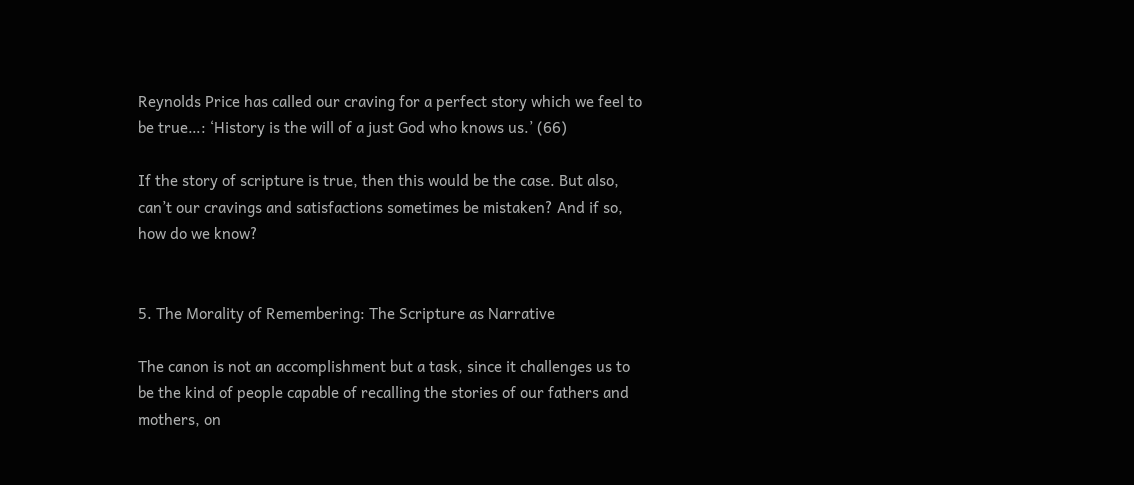Reynolds Price has called our craving for a perfect story which we feel to be true…: ‘History is the will of a just God who knows us.’ (66)

If the story of scripture is true, then this would be the case. But also, can’t our cravings and satisfactions sometimes be mistaken? And if so, how do we know?


5. The Morality of Remembering: The Scripture as Narrative

The canon is not an accomplishment but a task, since it challenges us to be the kind of people capable of recalling the stories of our fathers and mothers, on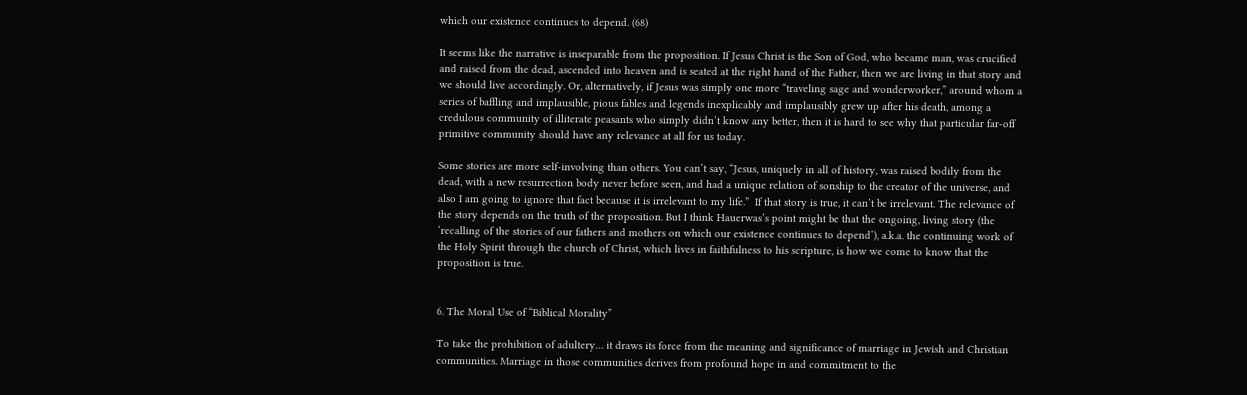which our existence continues to depend. (68)

It seems like the narrative is inseparable from the proposition. If Jesus Christ is the Son of God, who became man, was crucified and raised from the dead, ascended into heaven and is seated at the right hand of the Father, then we are living in that story and we should live accordingly. Or, alternatively, if Jesus was simply one more “traveling sage and wonderworker,” around whom a series of baffling and implausible, pious fables and legends inexplicably and implausibly grew up after his death, among a credulous community of illiterate peasants who simply didn’t know any better, then it is hard to see why that particular far-off primitive community should have any relevance at all for us today.

Some stories are more self-involving than others. You can’t say, “Jesus, uniquely in all of history, was raised bodily from the dead, with a new resurrection body never before seen, and had a unique relation of sonship to the creator of the universe, and also I am going to ignore that fact because it is irrelevant to my life.”  If that story is true, it can’t be irrelevant. The relevance of the story depends on the truth of the proposition. But I think Hauerwas’s point might be that the ongoing, living story (the ‘recalling of the stories of our fathers and mothers on which our existence continues to depend’), a.k.a. the continuing work of the Holy Spirit through the church of Christ, which lives in faithfulness to his scripture, is how we come to know that the proposition is true.


6. The Moral Use of “Biblical Morality”

To take the prohibition of adultery… it draws its force from the meaning and significance of marriage in Jewish and Christian communities. Marriage in those communities derives from profound hope in and commitment to the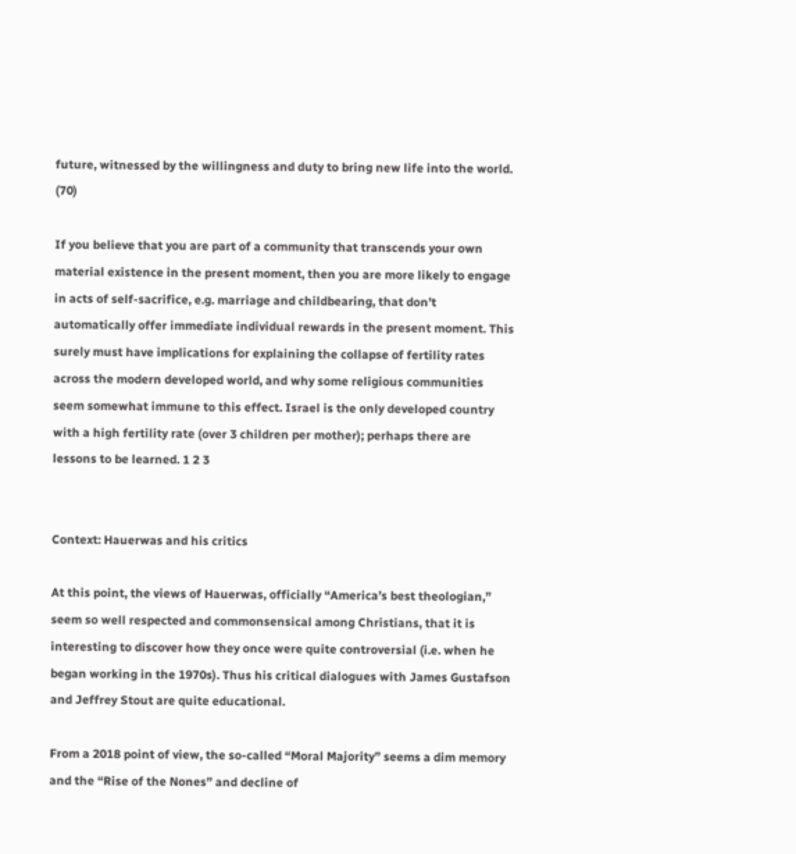future, witnessed by the willingness and duty to bring new life into the world. (70)

If you believe that you are part of a community that transcends your own material existence in the present moment, then you are more likely to engage in acts of self-sacrifice, e.g. marriage and childbearing, that don’t automatically offer immediate individual rewards in the present moment. This surely must have implications for explaining the collapse of fertility rates across the modern developed world, and why some religious communities seem somewhat immune to this effect. Israel is the only developed country with a high fertility rate (over 3 children per mother); perhaps there are lessons to be learned. 1 2 3


Context: Hauerwas and his critics

At this point, the views of Hauerwas, officially “America’s best theologian,” seem so well respected and commonsensical among Christians, that it is interesting to discover how they once were quite controversial (i.e. when he began working in the 1970s). Thus his critical dialogues with James Gustafson and Jeffrey Stout are quite educational.

From a 2018 point of view, the so-called “Moral Majority” seems a dim memory and the “Rise of the Nones” and decline of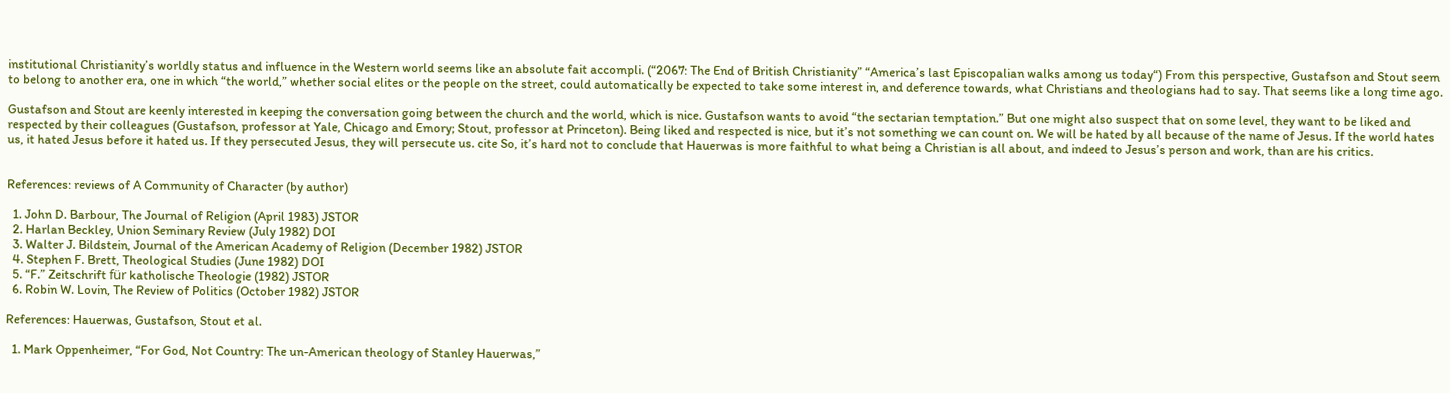institutional Christianity’s worldly status and influence in the Western world seems like an absolute fait accompli. (“2067: The End of British Christianity” “America’s last Episcopalian walks among us today“) From this perspective, Gustafson and Stout seem to belong to another era, one in which “the world,” whether social elites or the people on the street, could automatically be expected to take some interest in, and deference towards, what Christians and theologians had to say. That seems like a long time ago.

Gustafson and Stout are keenly interested in keeping the conversation going between the church and the world, which is nice. Gustafson wants to avoid “the sectarian temptation.” But one might also suspect that on some level, they want to be liked and respected by their colleagues (Gustafson, professor at Yale, Chicago and Emory; Stout, professor at Princeton). Being liked and respected is nice, but it’s not something we can count on. We will be hated by all because of the name of Jesus. If the world hates us, it hated Jesus before it hated us. If they persecuted Jesus, they will persecute us. cite So, it’s hard not to conclude that Hauerwas is more faithful to what being a Christian is all about, and indeed to Jesus’s person and work, than are his critics.


References: reviews of A Community of Character (by author)

  1. John D. Barbour, The Journal of Religion (April 1983) JSTOR
  2. Harlan Beckley, Union Seminary Review (July 1982) DOI
  3. Walter J. Bildstein, Journal of the American Academy of Religion (December 1982) JSTOR
  4. Stephen F. Brett, Theological Studies (June 1982) DOI
  5. “F.” Zeitschrift für katholische Theologie (1982) JSTOR
  6. Robin W. Lovin, The Review of Politics (October 1982) JSTOR

References: Hauerwas, Gustafson, Stout et al.

  1. Mark Oppenheimer, “For God, Not Country: The un-American theology of Stanley Hauerwas,”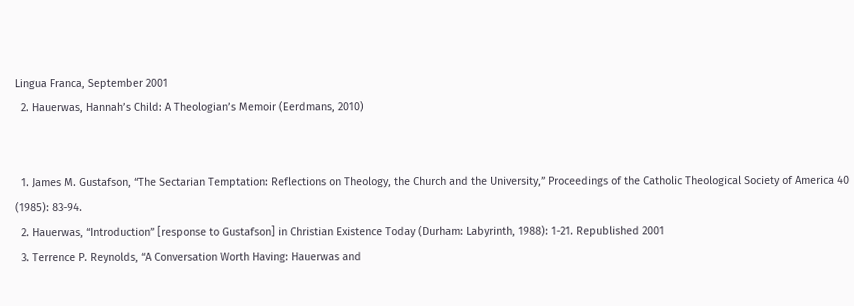Lingua Franca, September 2001
  2. Hauerwas, Hannah’s Child: A Theologian’s Memoir (Eerdmans, 2010)


  1. James M. Gustafson, “The Sectarian Temptation: Reflections on Theology, the Church and the University,” Proceedings of the Catholic Theological Society of America 40 (1985): 83-94.
  2. Hauerwas, “Introduction” [response to Gustafson] in Christian Existence Today (Durham: Labyrinth, 1988): 1-21. Republished 2001
  3. Terrence P. Reynolds, “A Conversation Worth Having: Hauerwas and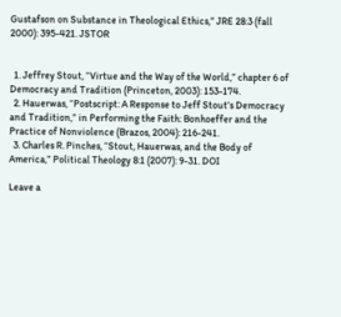Gustafson on Substance in Theological Ethics,” JRE 28:3 (fall 2000): 395-421. JSTOR


  1. Jeffrey Stout, “Virtue and the Way of the World,” chapter 6 of Democracy and Tradition (Princeton, 2003): 153-174.
  2. Hauerwas, “Postscript: A Response to Jeff Stout’s Democracy and Tradition,” in Performing the Faith: Bonhoeffer and the Practice of Nonviolence (Brazos, 2004): 216-241.
  3. Charles R. Pinches, “Stout, Hauerwas, and the Body of America,” Political Theology 8:1 (2007): 9-31. DOI

Leave a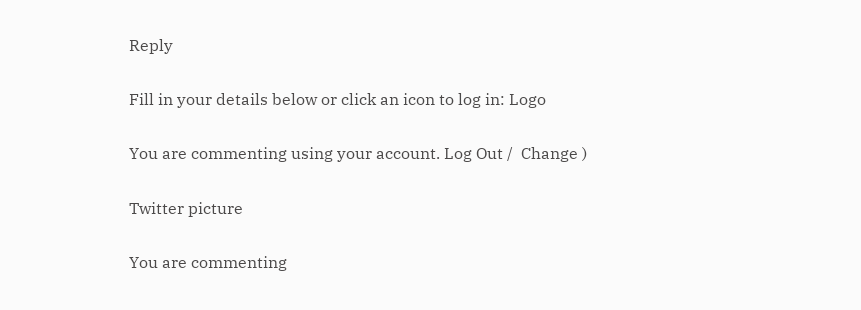Reply

Fill in your details below or click an icon to log in: Logo

You are commenting using your account. Log Out /  Change )

Twitter picture

You are commenting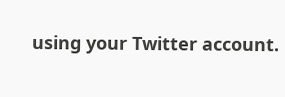using your Twitter account.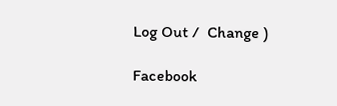Log Out /  Change )

Facebook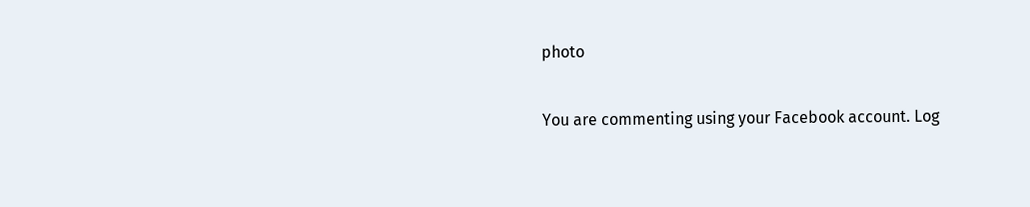photo

You are commenting using your Facebook account. Log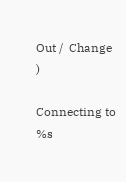Out /  Change )

Connecting to %s